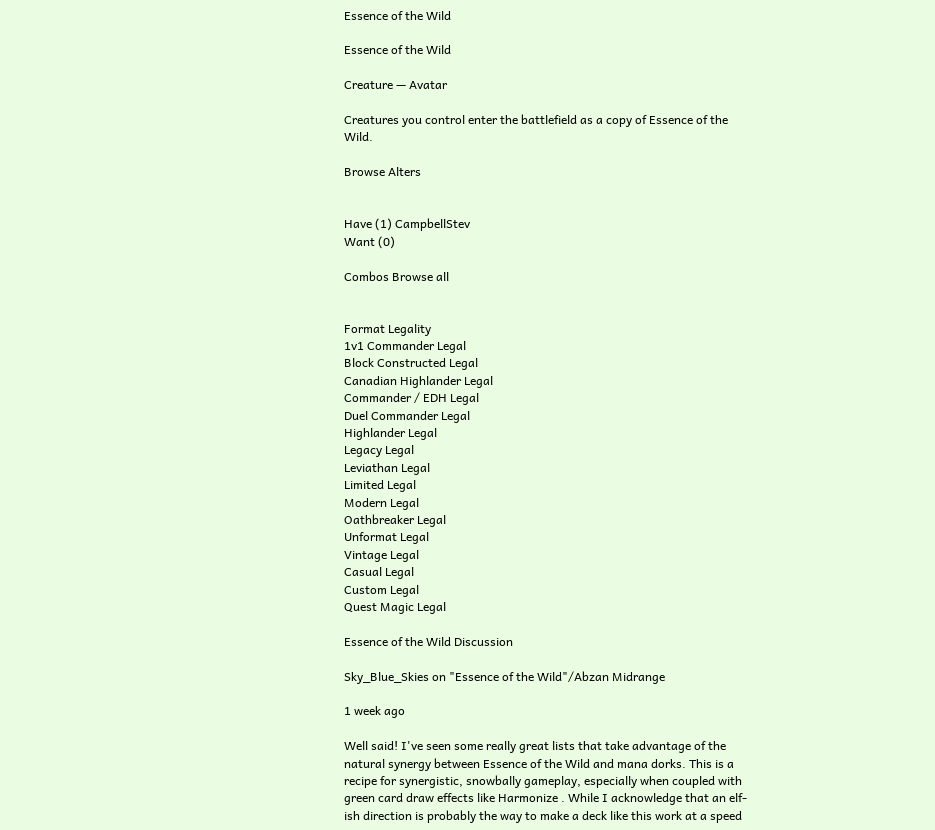Essence of the Wild

Essence of the Wild

Creature — Avatar

Creatures you control enter the battlefield as a copy of Essence of the Wild.

Browse Alters


Have (1) CampbellStev
Want (0)

Combos Browse all


Format Legality
1v1 Commander Legal
Block Constructed Legal
Canadian Highlander Legal
Commander / EDH Legal
Duel Commander Legal
Highlander Legal
Legacy Legal
Leviathan Legal
Limited Legal
Modern Legal
Oathbreaker Legal
Unformat Legal
Vintage Legal
Casual Legal
Custom Legal
Quest Magic Legal

Essence of the Wild Discussion

Sky_Blue_Skies on "Essence of the Wild"/Abzan Midrange

1 week ago

Well said! I've seen some really great lists that take advantage of the natural synergy between Essence of the Wild and mana dorks. This is a recipe for synergistic, snowbally gameplay, especially when coupled with green card draw effects like Harmonize . While I acknowledge that an elf-ish direction is probably the way to make a deck like this work at a speed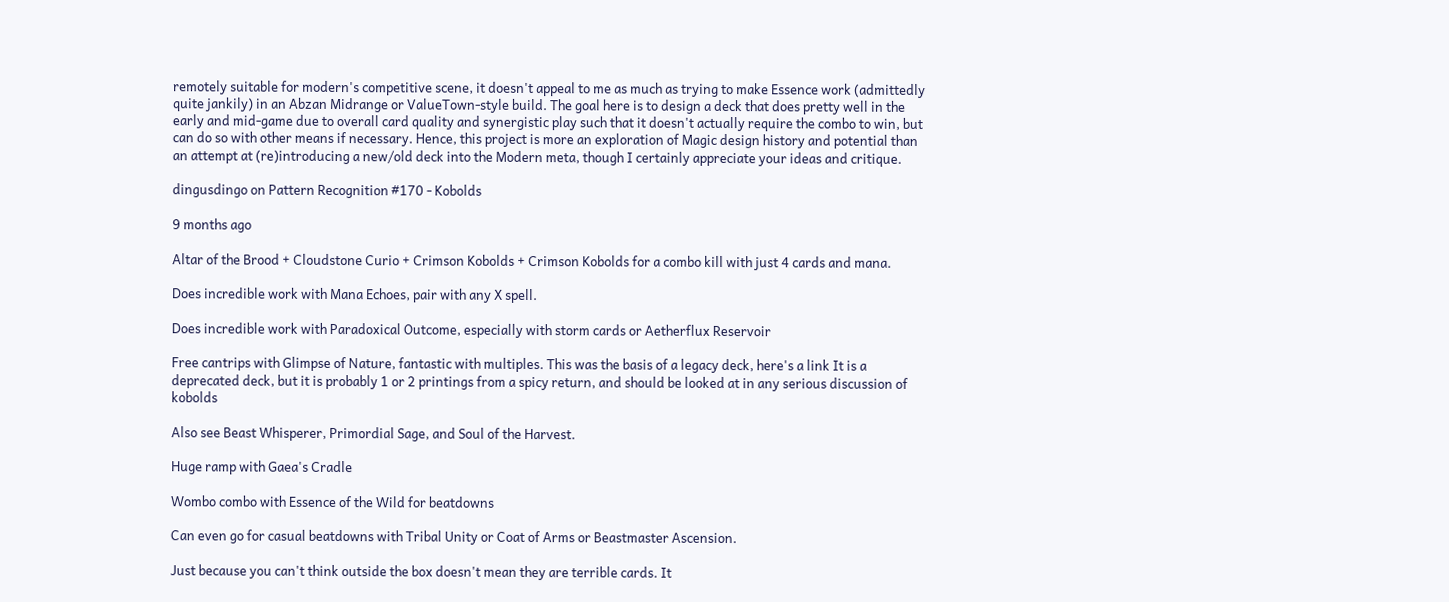remotely suitable for modern's competitive scene, it doesn't appeal to me as much as trying to make Essence work (admittedly quite jankily) in an Abzan Midrange or ValueTown-style build. The goal here is to design a deck that does pretty well in the early and mid-game due to overall card quality and synergistic play such that it doesn't actually require the combo to win, but can do so with other means if necessary. Hence, this project is more an exploration of Magic design history and potential than an attempt at (re)introducing a new/old deck into the Modern meta, though I certainly appreciate your ideas and critique.

dingusdingo on Pattern Recognition #170 - Kobolds

9 months ago

Altar of the Brood + Cloudstone Curio + Crimson Kobolds + Crimson Kobolds for a combo kill with just 4 cards and mana.

Does incredible work with Mana Echoes, pair with any X spell.

Does incredible work with Paradoxical Outcome, especially with storm cards or Aetherflux Reservoir

Free cantrips with Glimpse of Nature, fantastic with multiples. This was the basis of a legacy deck, here's a link It is a deprecated deck, but it is probably 1 or 2 printings from a spicy return, and should be looked at in any serious discussion of kobolds

Also see Beast Whisperer, Primordial Sage, and Soul of the Harvest.

Huge ramp with Gaea's Cradle

Wombo combo with Essence of the Wild for beatdowns

Can even go for casual beatdowns with Tribal Unity or Coat of Arms or Beastmaster Ascension.

Just because you can't think outside the box doesn't mean they are terrible cards. It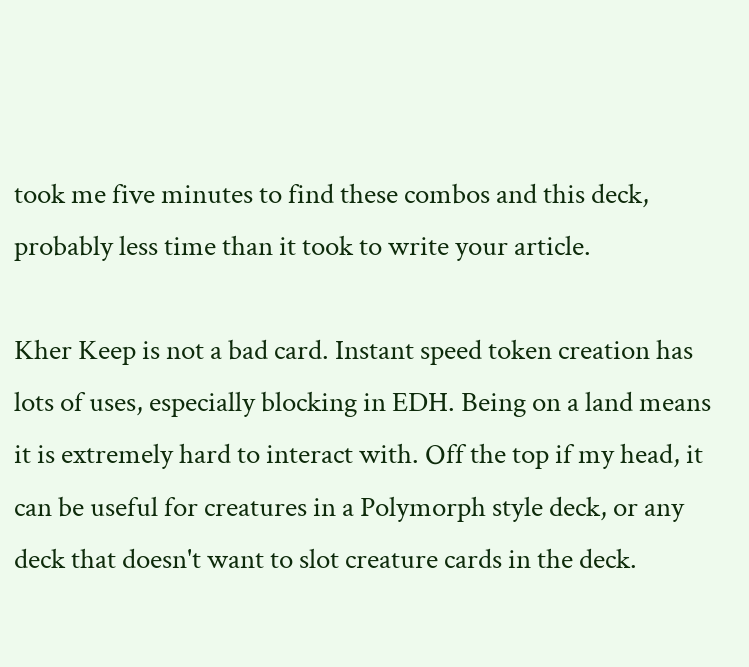took me five minutes to find these combos and this deck, probably less time than it took to write your article.

Kher Keep is not a bad card. Instant speed token creation has lots of uses, especially blocking in EDH. Being on a land means it is extremely hard to interact with. Off the top if my head, it can be useful for creatures in a Polymorph style deck, or any deck that doesn't want to slot creature cards in the deck.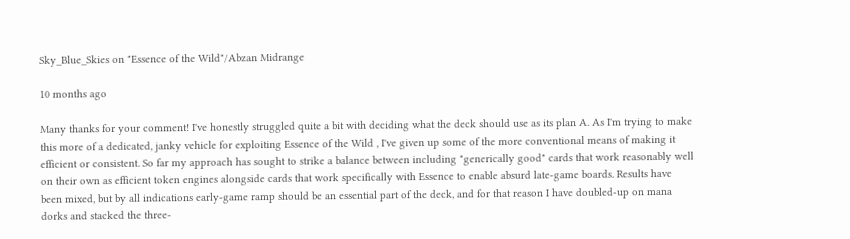Sky_Blue_Skies on "Essence of the Wild"/Abzan Midrange

10 months ago

Many thanks for your comment! I've honestly struggled quite a bit with deciding what the deck should use as its plan A. As I'm trying to make this more of a dedicated, janky vehicle for exploiting Essence of the Wild , I've given up some of the more conventional means of making it efficient or consistent. So far my approach has sought to strike a balance between including "generically good" cards that work reasonably well on their own as efficient token engines alongside cards that work specifically with Essence to enable absurd late-game boards. Results have been mixed, but by all indications early-game ramp should be an essential part of the deck, and for that reason I have doubled-up on mana dorks and stacked the three-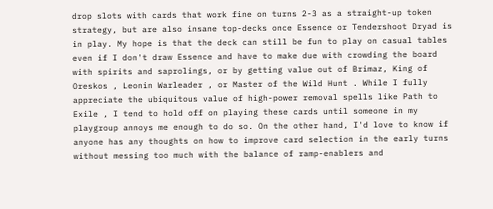drop slots with cards that work fine on turns 2-3 as a straight-up token strategy, but are also insane top-decks once Essence or Tendershoot Dryad is in play. My hope is that the deck can still be fun to play on casual tables even if I don't draw Essence and have to make due with crowding the board with spirits and saprolings, or by getting value out of Brimaz, King of Oreskos , Leonin Warleader , or Master of the Wild Hunt . While I fully appreciate the ubiquitous value of high-power removal spells like Path to Exile , I tend to hold off on playing these cards until someone in my playgroup annoys me enough to do so. On the other hand, I'd love to know if anyone has any thoughts on how to improve card selection in the early turns without messing too much with the balance of ramp-enablers and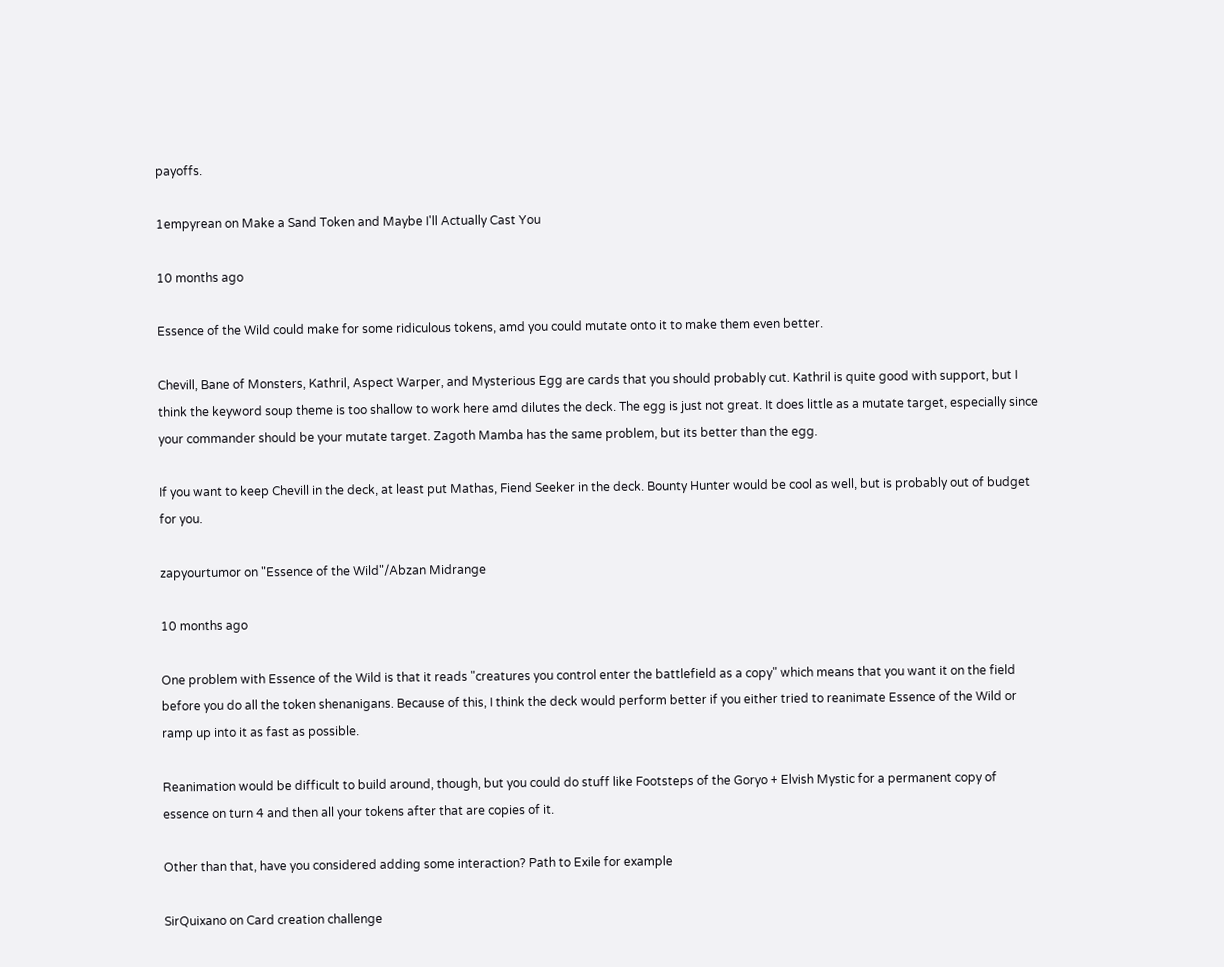payoffs.

1empyrean on Make a Sand Token and Maybe I'll Actually Cast You

10 months ago

Essence of the Wild could make for some ridiculous tokens, amd you could mutate onto it to make them even better.

Chevill, Bane of Monsters, Kathril, Aspect Warper, and Mysterious Egg are cards that you should probably cut. Kathril is quite good with support, but I think the keyword soup theme is too shallow to work here amd dilutes the deck. The egg is just not great. It does little as a mutate target, especially since your commander should be your mutate target. Zagoth Mamba has the same problem, but its better than the egg.

If you want to keep Chevill in the deck, at least put Mathas, Fiend Seeker in the deck. Bounty Hunter would be cool as well, but is probably out of budget for you.

zapyourtumor on "Essence of the Wild"/Abzan Midrange

10 months ago

One problem with Essence of the Wild is that it reads "creatures you control enter the battlefield as a copy" which means that you want it on the field before you do all the token shenanigans. Because of this, I think the deck would perform better if you either tried to reanimate Essence of the Wild or ramp up into it as fast as possible.

Reanimation would be difficult to build around, though, but you could do stuff like Footsteps of the Goryo + Elvish Mystic for a permanent copy of essence on turn 4 and then all your tokens after that are copies of it.

Other than that, have you considered adding some interaction? Path to Exile for example

SirQuixano on Card creation challenge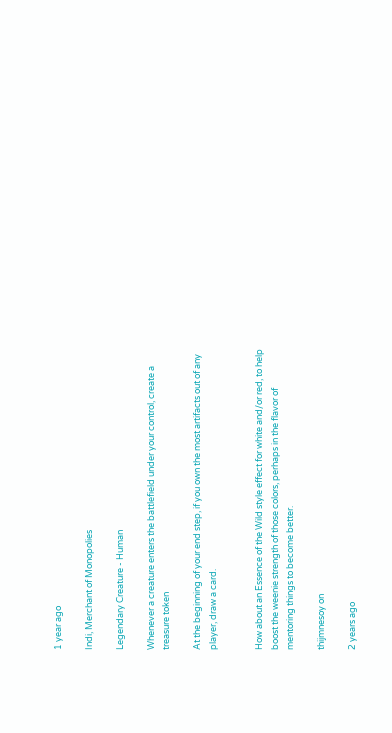1 year ago

Indi, Merchant of Monopolies

Legendary Creature - Human

Whenever a creature enters the battlefield under your control, create a treasure token

At the beginning of your end step, if you own the most artifacts out of any player, draw a card.


How about an Essence of the Wild style effect for white and/or red, to help boost the weenie strength of those colors, perhaps in the flavor of mentoring things to become better.

thijmnesoy on

2 years ago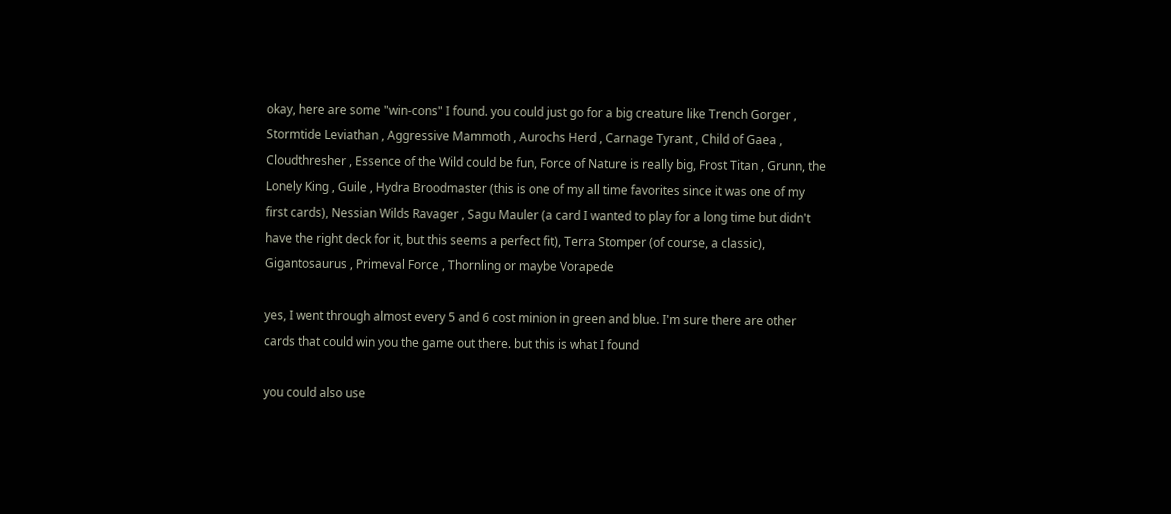okay, here are some "win-cons" I found. you could just go for a big creature like Trench Gorger , Stormtide Leviathan , Aggressive Mammoth , Aurochs Herd , Carnage Tyrant , Child of Gaea , Cloudthresher , Essence of the Wild could be fun, Force of Nature is really big, Frost Titan , Grunn, the Lonely King , Guile , Hydra Broodmaster (this is one of my all time favorites since it was one of my first cards), Nessian Wilds Ravager , Sagu Mauler (a card I wanted to play for a long time but didn't have the right deck for it, but this seems a perfect fit), Terra Stomper (of course, a classic), Gigantosaurus , Primeval Force , Thornling or maybe Vorapede

yes, I went through almost every 5 and 6 cost minion in green and blue. I'm sure there are other cards that could win you the game out there. but this is what I found

you could also use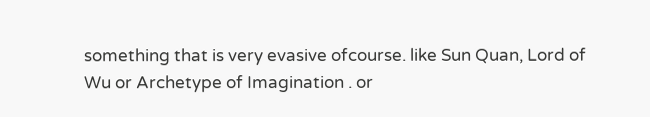something that is very evasive ofcourse. like Sun Quan, Lord of Wu or Archetype of Imagination . or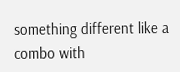something different like a combo with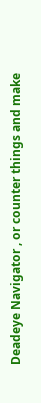Deadeye Navigator , or counter things and make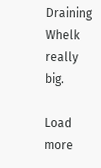Draining Whelk really big.

Load more